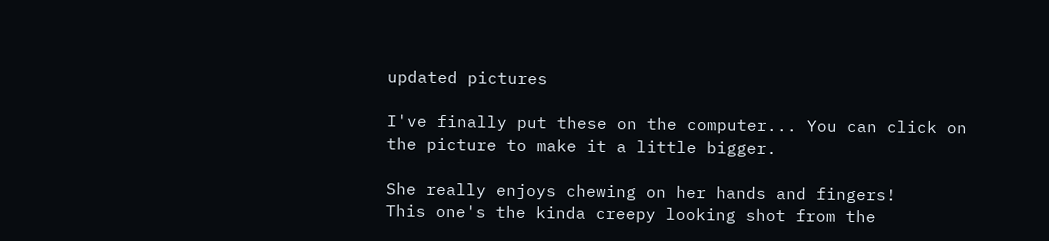updated pictures

I've finally put these on the computer... You can click on the picture to make it a little bigger.

She really enjoys chewing on her hands and fingers!
This one's the kinda creepy looking shot from the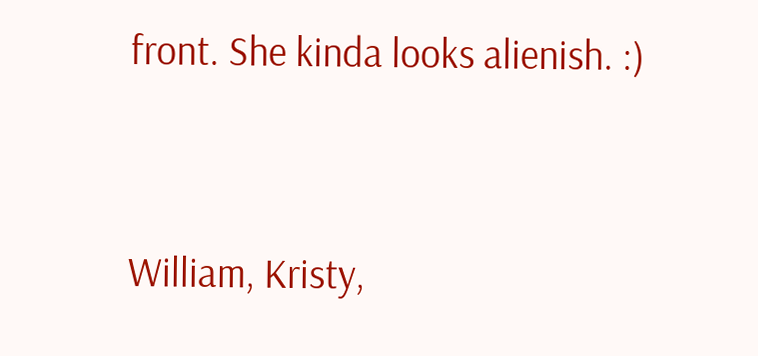front. She kinda looks alienish. :)


William, Kristy,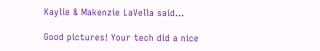Kaylie & Makenzie LaVella said...

Good pictures! Your tech did a nice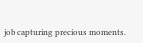job capturing precious moments.